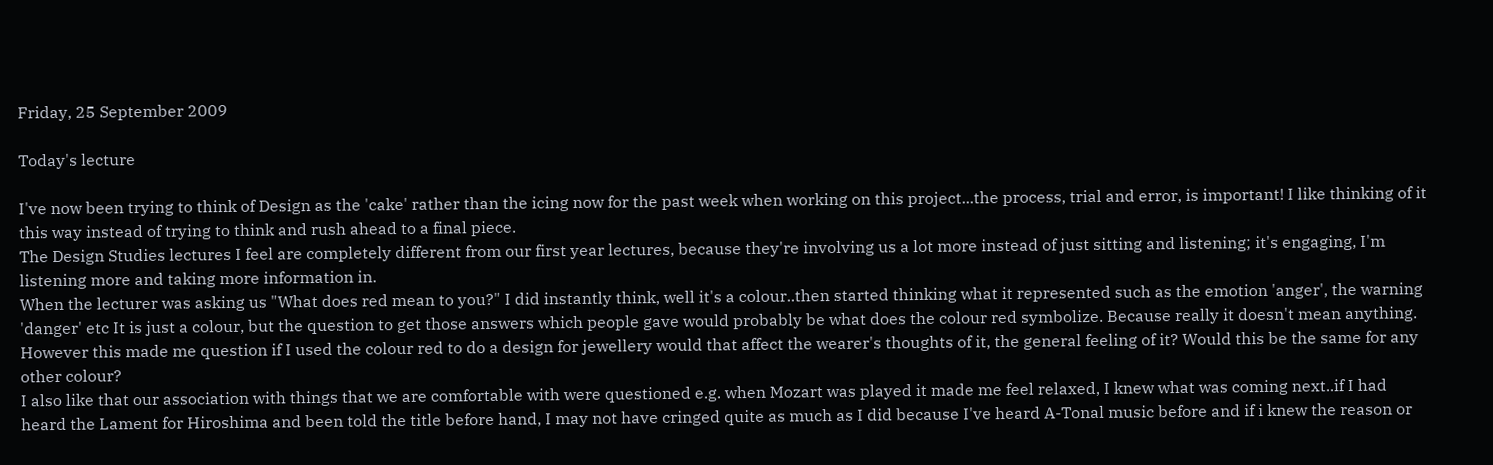Friday, 25 September 2009

Today's lecture

I've now been trying to think of Design as the 'cake' rather than the icing now for the past week when working on this project...the process, trial and error, is important! I like thinking of it this way instead of trying to think and rush ahead to a final piece.
The Design Studies lectures I feel are completely different from our first year lectures, because they're involving us a lot more instead of just sitting and listening; it's engaging, I'm listening more and taking more information in.
When the lecturer was asking us "What does red mean to you?" I did instantly think, well it's a colour..then started thinking what it represented such as the emotion 'anger', the warning 'danger' etc It is just a colour, but the question to get those answers which people gave would probably be what does the colour red symbolize. Because really it doesn't mean anything. However this made me question if I used the colour red to do a design for jewellery would that affect the wearer's thoughts of it, the general feeling of it? Would this be the same for any other colour?
I also like that our association with things that we are comfortable with were questioned e.g. when Mozart was played it made me feel relaxed, I knew what was coming next..if I had heard the Lament for Hiroshima and been told the title before hand, I may not have cringed quite as much as I did because I've heard A-Tonal music before and if i knew the reason or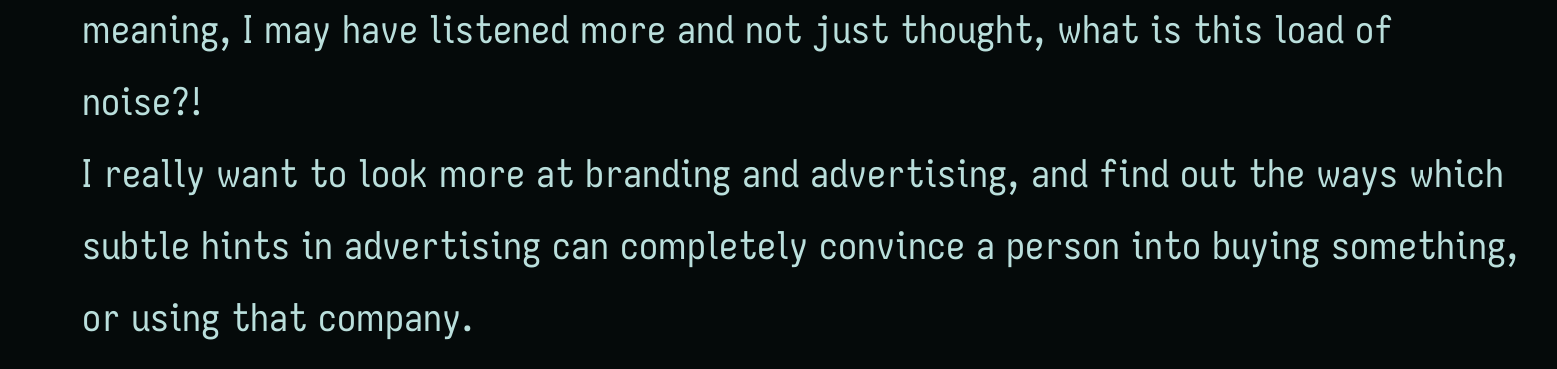meaning, I may have listened more and not just thought, what is this load of noise?!
I really want to look more at branding and advertising, and find out the ways which subtle hints in advertising can completely convince a person into buying something, or using that company.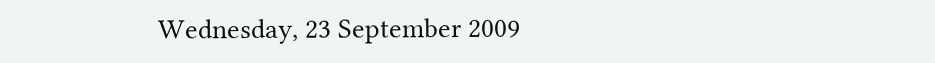Wednesday, 23 September 2009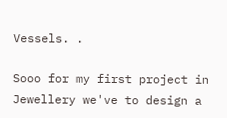Vessels. .

Sooo for my first project in Jewellery we've to design a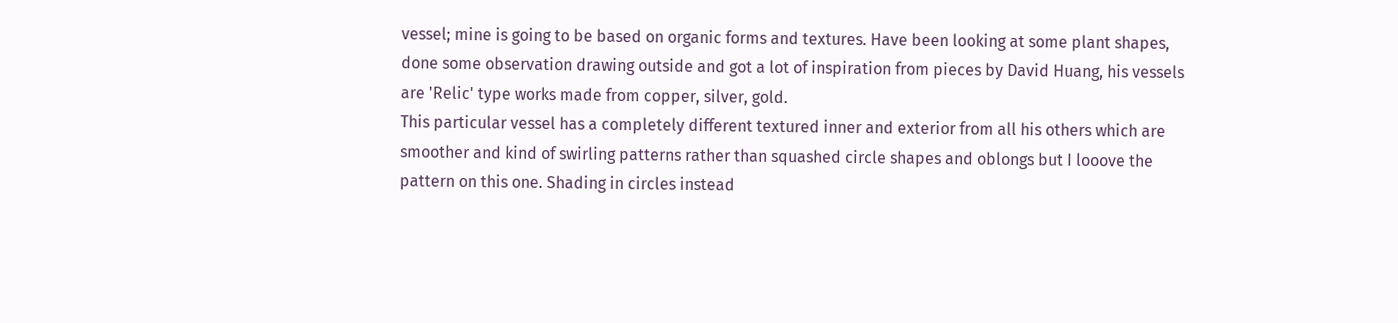vessel; mine is going to be based on organic forms and textures. Have been looking at some plant shapes, done some observation drawing outside and got a lot of inspiration from pieces by David Huang, his vessels are 'Relic' type works made from copper, silver, gold.
This particular vessel has a completely different textured inner and exterior from all his others which are smoother and kind of swirling patterns rather than squashed circle shapes and oblongs but I looove the pattern on this one. Shading in circles instead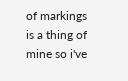of markings is a thing of mine so i've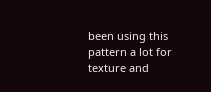been using this pattern a lot for texture and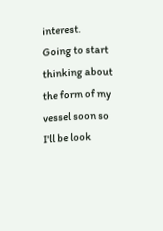interest.
Going to start thinking about the form of my vessel soon so I'll be look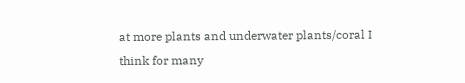at more plants and underwater plants/coral I think for many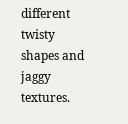different twisty shapes and jaggy textures.